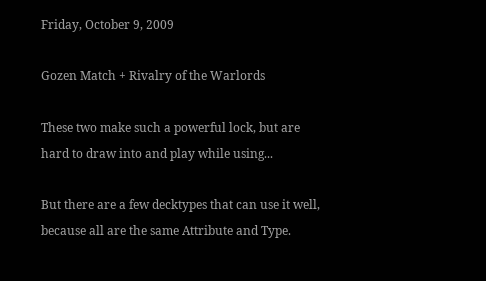Friday, October 9, 2009

Gozen Match + Rivalry of the Warlords

These two make such a powerful lock, but are hard to draw into and play while using...

But there are a few decktypes that can use it well, because all are the same Attribute and Type.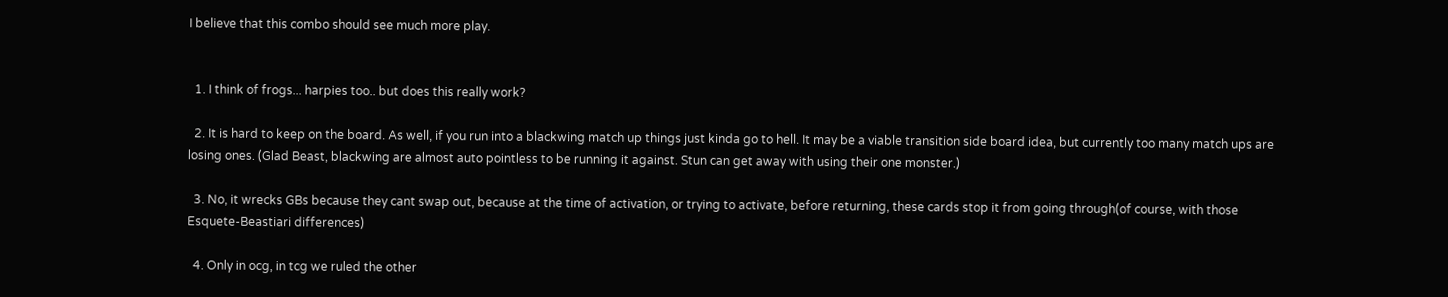I believe that this combo should see much more play.


  1. I think of frogs... harpies too.. but does this really work?

  2. It is hard to keep on the board. As well, if you run into a blackwing match up things just kinda go to hell. It may be a viable transition side board idea, but currently too many match ups are losing ones. (Glad Beast, blackwing are almost auto pointless to be running it against. Stun can get away with using their one monster.)

  3. No, it wrecks GBs because they cant swap out, because at the time of activation, or trying to activate, before returning, these cards stop it from going through(of course, with those Esquete-Beastiari differences)

  4. Only in ocg, in tcg we ruled the other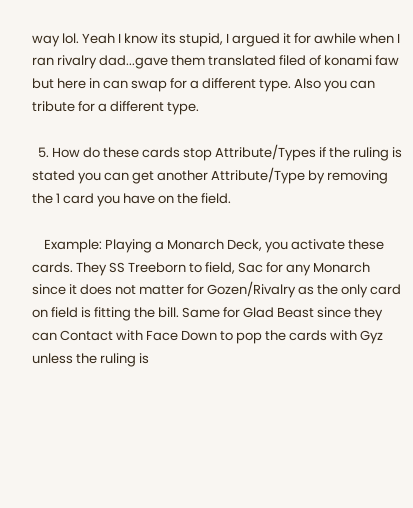way lol. Yeah I know its stupid, I argued it for awhile when I ran rivalry dad...gave them translated filed of konami faw but here in can swap for a different type. Also you can tribute for a different type.

  5. How do these cards stop Attribute/Types if the ruling is stated you can get another Attribute/Type by removing the 1 card you have on the field.

    Example: Playing a Monarch Deck, you activate these cards. They SS Treeborn to field, Sac for any Monarch since it does not matter for Gozen/Rivalry as the only card on field is fitting the bill. Same for Glad Beast since they can Contact with Face Down to pop the cards with Gyz unless the ruling is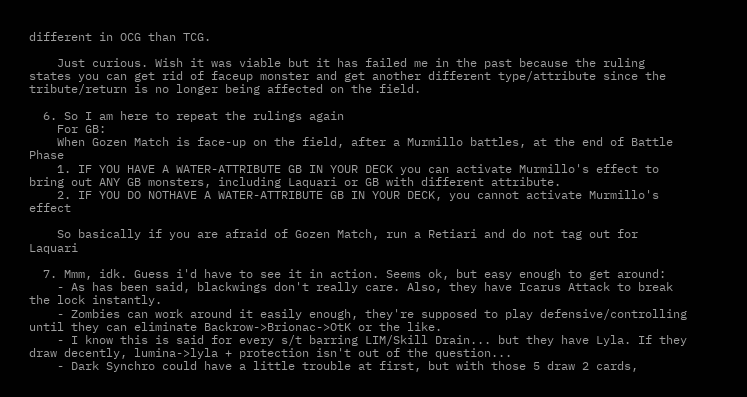different in OCG than TCG.

    Just curious. Wish it was viable but it has failed me in the past because the ruling states you can get rid of faceup monster and get another different type/attribute since the tribute/return is no longer being affected on the field.

  6. So I am here to repeat the rulings again
    For GB:
    When Gozen Match is face-up on the field, after a Murmillo battles, at the end of Battle Phase
    1. IF YOU HAVE A WATER-ATTRIBUTE GB IN YOUR DECK you can activate Murmillo's effect to bring out ANY GB monsters, including Laquari or GB with different attribute.
    2. IF YOU DO NOTHAVE A WATER-ATTRIBUTE GB IN YOUR DECK, you cannot activate Murmillo's effect

    So basically if you are afraid of Gozen Match, run a Retiari and do not tag out for Laquari

  7. Mmm, idk. Guess i'd have to see it in action. Seems ok, but easy enough to get around:
    - As has been said, blackwings don't really care. Also, they have Icarus Attack to break the lock instantly.
    - Zombies can work around it easily enough, they're supposed to play defensive/controlling until they can eliminate Backrow->Brionac->OtK or the like.
    - I know this is said for every s/t barring LIM/Skill Drain... but they have Lyla. If they draw decently, lumina->lyla + protection isn't out of the question...
    - Dark Synchro could have a little trouble at first, but with those 5 draw 2 cards,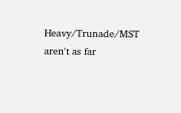Heavy/Trunade/MST aren't as far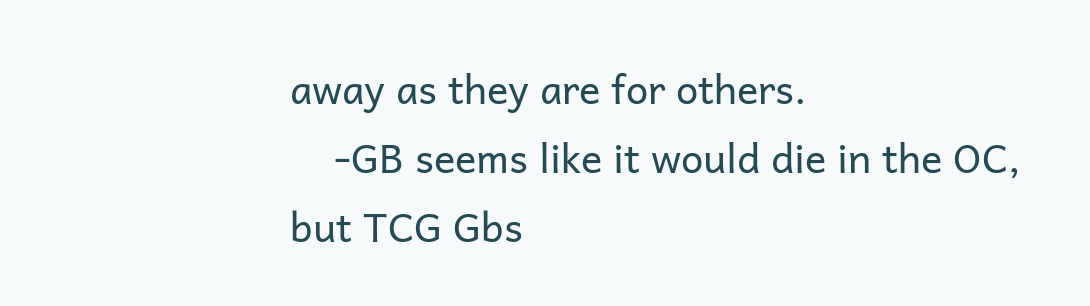away as they are for others.
    -GB seems like it would die in the OC, but TCG Gbs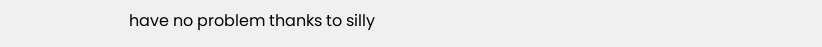have no problem thanks to silly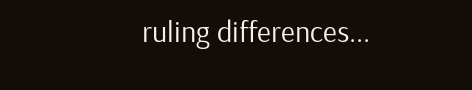ruling differences...